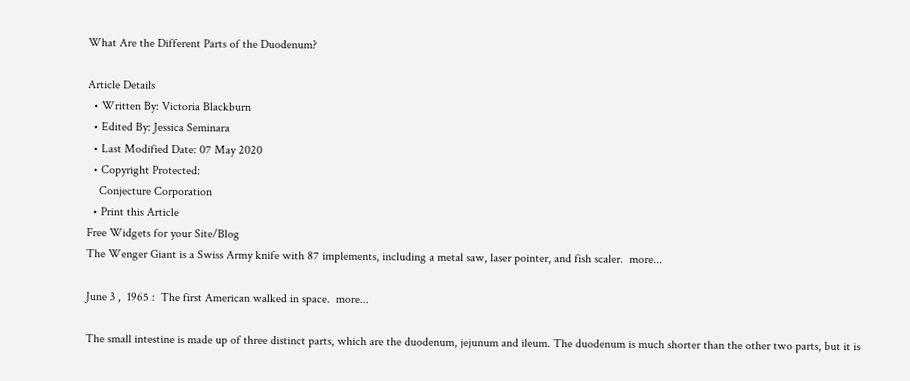What Are the Different Parts of the Duodenum?

Article Details
  • Written By: Victoria Blackburn
  • Edited By: Jessica Seminara
  • Last Modified Date: 07 May 2020
  • Copyright Protected:
    Conjecture Corporation
  • Print this Article
Free Widgets for your Site/Blog
The Wenger Giant is a Swiss Army knife with 87 implements, including a metal saw, laser pointer, and fish scaler.  more...

June 3 ,  1965 :  The first American walked in space.  more...

The small intestine is made up of three distinct parts, which are the duodenum, jejunum and ileum. The duodenum is much shorter than the other two parts, but it is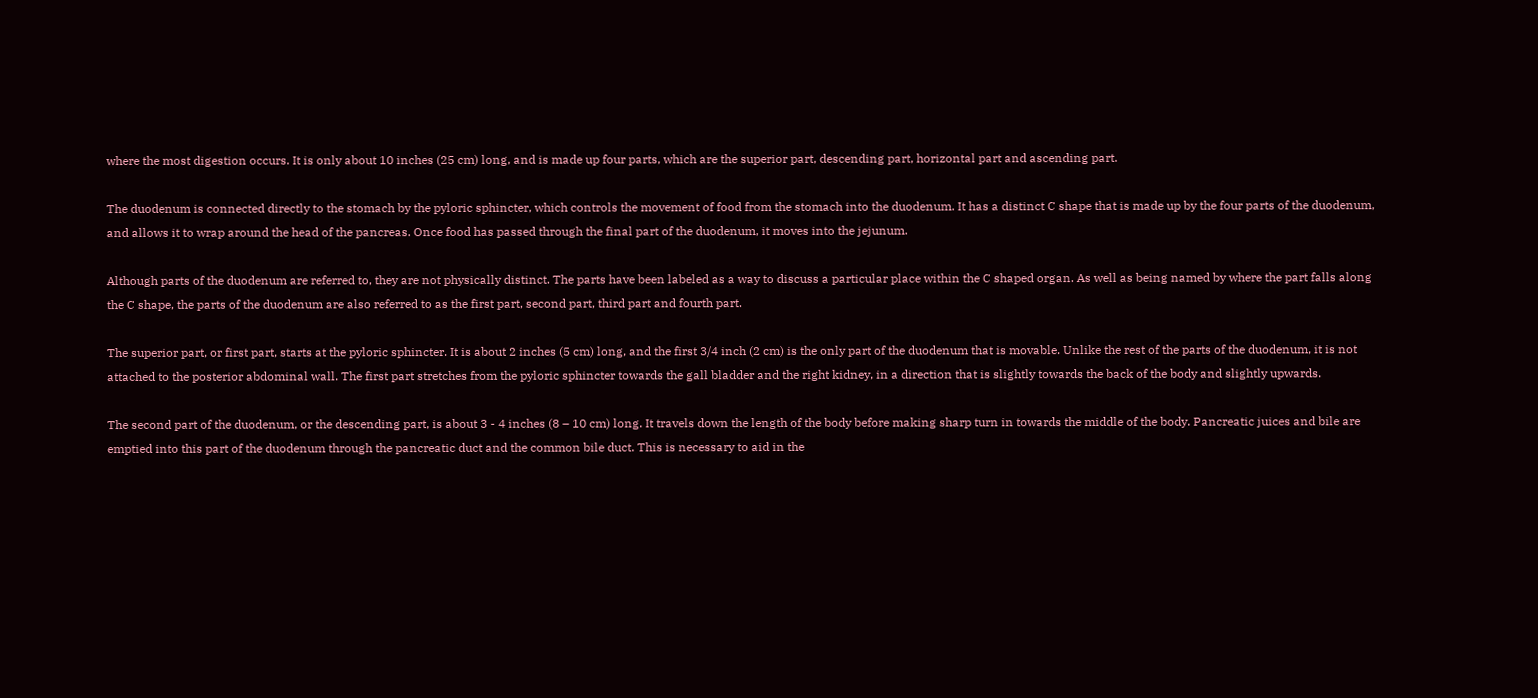where the most digestion occurs. It is only about 10 inches (25 cm) long, and is made up four parts, which are the superior part, descending part, horizontal part and ascending part.

The duodenum is connected directly to the stomach by the pyloric sphincter, which controls the movement of food from the stomach into the duodenum. It has a distinct C shape that is made up by the four parts of the duodenum, and allows it to wrap around the head of the pancreas. Once food has passed through the final part of the duodenum, it moves into the jejunum.

Although parts of the duodenum are referred to, they are not physically distinct. The parts have been labeled as a way to discuss a particular place within the C shaped organ. As well as being named by where the part falls along the C shape, the parts of the duodenum are also referred to as the first part, second part, third part and fourth part.

The superior part, or first part, starts at the pyloric sphincter. It is about 2 inches (5 cm) long, and the first 3/4 inch (2 cm) is the only part of the duodenum that is movable. Unlike the rest of the parts of the duodenum, it is not attached to the posterior abdominal wall. The first part stretches from the pyloric sphincter towards the gall bladder and the right kidney, in a direction that is slightly towards the back of the body and slightly upwards.

The second part of the duodenum, or the descending part, is about 3 - 4 inches (8 – 10 cm) long. It travels down the length of the body before making sharp turn in towards the middle of the body. Pancreatic juices and bile are emptied into this part of the duodenum through the pancreatic duct and the common bile duct. This is necessary to aid in the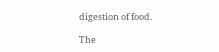digestion of food.

The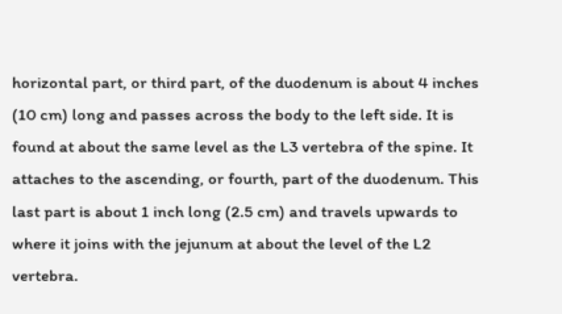horizontal part, or third part, of the duodenum is about 4 inches (10 cm) long and passes across the body to the left side. It is found at about the same level as the L3 vertebra of the spine. It attaches to the ascending, or fourth, part of the duodenum. This last part is about 1 inch long (2.5 cm) and travels upwards to where it joins with the jejunum at about the level of the L2 vertebra.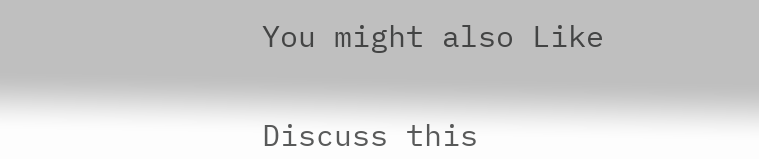You might also Like


Discuss this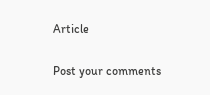Article

Post your comments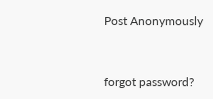Post Anonymously


forgot password?